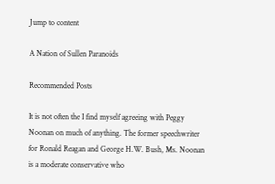Jump to content

A Nation of Sullen Paranoids

Recommended Posts

It is not often the I find myself agreeing with Peggy Noonan on much of anything. The former speechwriter for Ronald Reagan and George H.W. Bush, Ms. Noonan is a moderate conservative who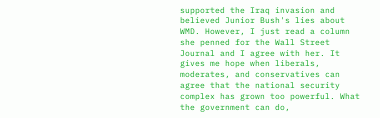supported the Iraq invasion and believed Junior Bush's lies about WMD. However, I just read a column she penned for the Wall Street Journal and I agree with her. It gives me hope when liberals, moderates, and conservatives can agree that the national security complex has grown too powerful. What the government can do,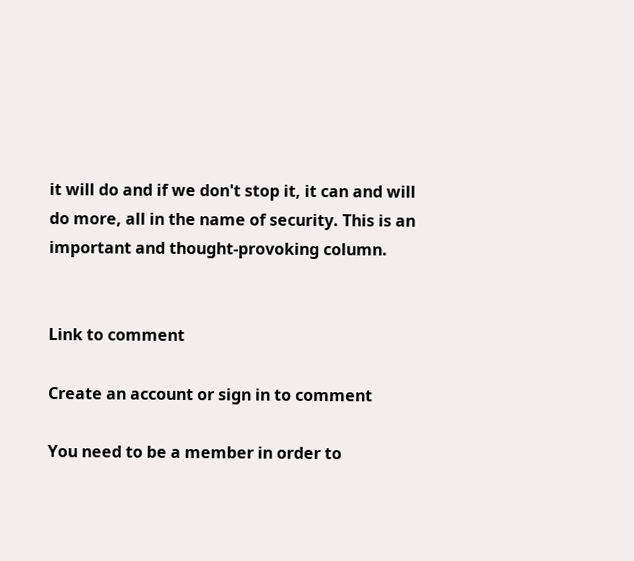it will do and if we don't stop it, it can and will do more, all in the name of security. This is an important and thought-provoking column.


Link to comment

Create an account or sign in to comment

You need to be a member in order to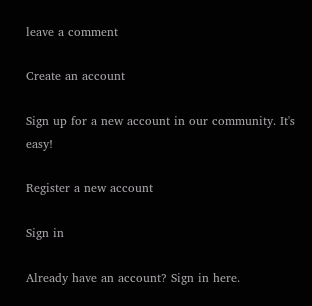leave a comment

Create an account

Sign up for a new account in our community. It's easy!

Register a new account

Sign in

Already have an account? Sign in here.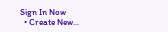Sign In Now
  • Create New...